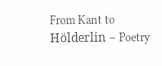From Kant to Hölderlin – Poetry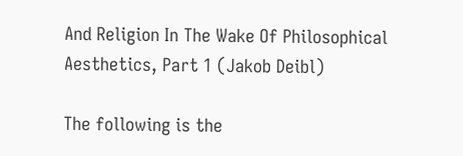And Religion In The Wake Of Philosophical Aesthetics, Part 1 (Jakob Deibl)

The following is the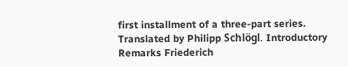first installment of a three-part series.  Translated by Philipp Schlögl. Introductory Remarks Friederich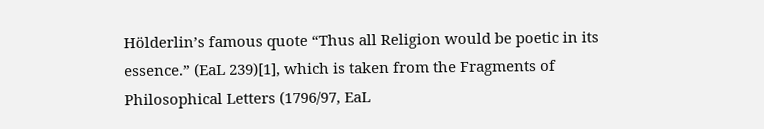Hölderlin’s famous quote “Thus all Religion would be poetic in its essence.” (EaL 239)[1], which is taken from the Fragments of Philosophical Letters (1796/97, EaL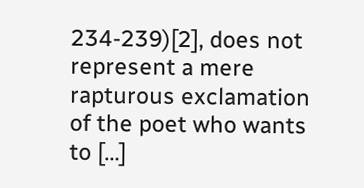234-239)[2], does not represent a mere rapturous exclamation of the poet who wants to […]